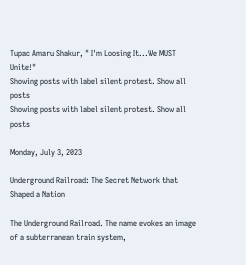Tupac Amaru Shakur, " I'm Loosing It...We MUST Unite!"
Showing posts with label silent protest. Show all posts
Showing posts with label silent protest. Show all posts

Monday, July 3, 2023

Underground Railroad: The Secret Network that Shaped a Nation

The Underground Railroad. The name evokes an image of a subterranean train system,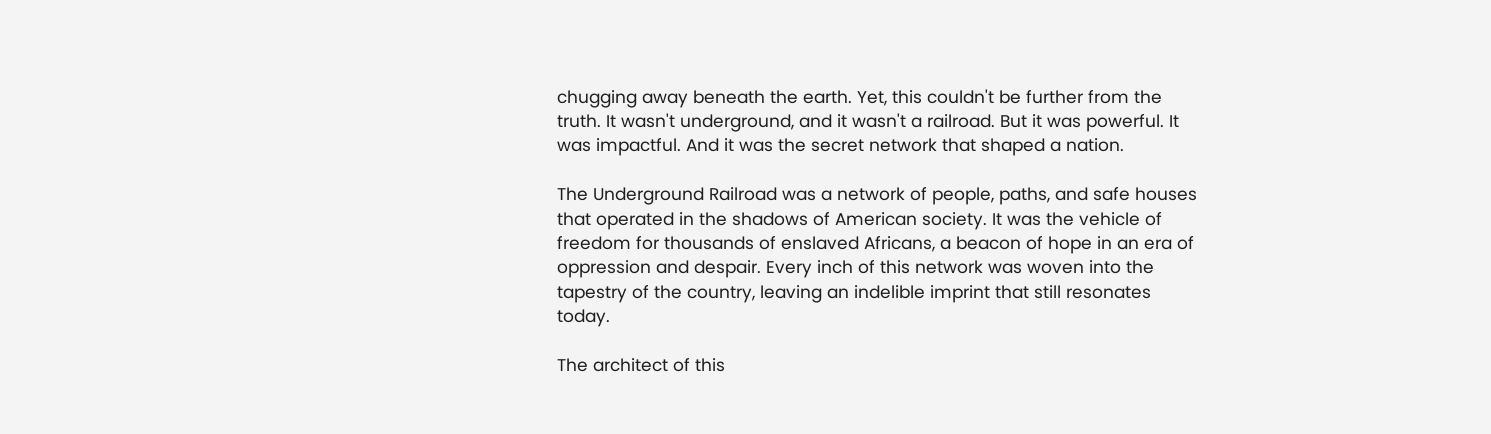chugging away beneath the earth. Yet, this couldn't be further from the truth. It wasn't underground, and it wasn't a railroad. But it was powerful. It was impactful. And it was the secret network that shaped a nation.

The Underground Railroad was a network of people, paths, and safe houses that operated in the shadows of American society. It was the vehicle of freedom for thousands of enslaved Africans, a beacon of hope in an era of oppression and despair. Every inch of this network was woven into the tapestry of the country, leaving an indelible imprint that still resonates today.

The architect of this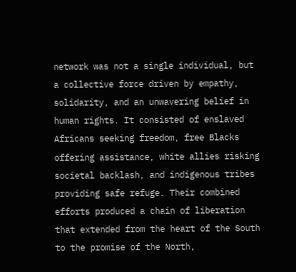network was not a single individual, but a collective force driven by empathy, solidarity, and an unwavering belief in human rights. It consisted of enslaved Africans seeking freedom, free Blacks offering assistance, white allies risking societal backlash, and indigenous tribes providing safe refuge. Their combined efforts produced a chain of liberation that extended from the heart of the South to the promise of the North,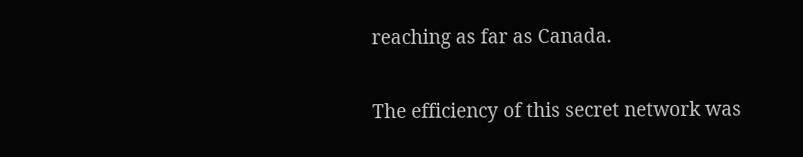reaching as far as Canada.

The efficiency of this secret network was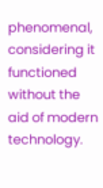phenomenal, considering it functioned without the aid of modern technology.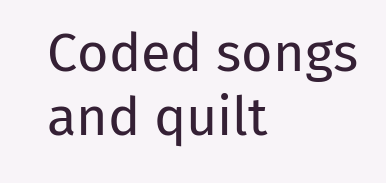Coded songs and quilt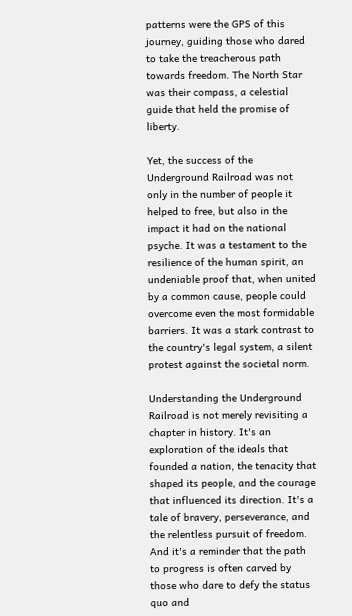patterns were the GPS of this journey, guiding those who dared to take the treacherous path towards freedom. The North Star was their compass, a celestial guide that held the promise of liberty.

Yet, the success of the Underground Railroad was not only in the number of people it helped to free, but also in the impact it had on the national psyche. It was a testament to the resilience of the human spirit, an undeniable proof that, when united by a common cause, people could overcome even the most formidable barriers. It was a stark contrast to the country's legal system, a silent protest against the societal norm.

Understanding the Underground Railroad is not merely revisiting a chapter in history. It's an exploration of the ideals that founded a nation, the tenacity that shaped its people, and the courage that influenced its direction. It's a tale of bravery, perseverance, and the relentless pursuit of freedom. And it's a reminder that the path to progress is often carved by those who dare to defy the status quo and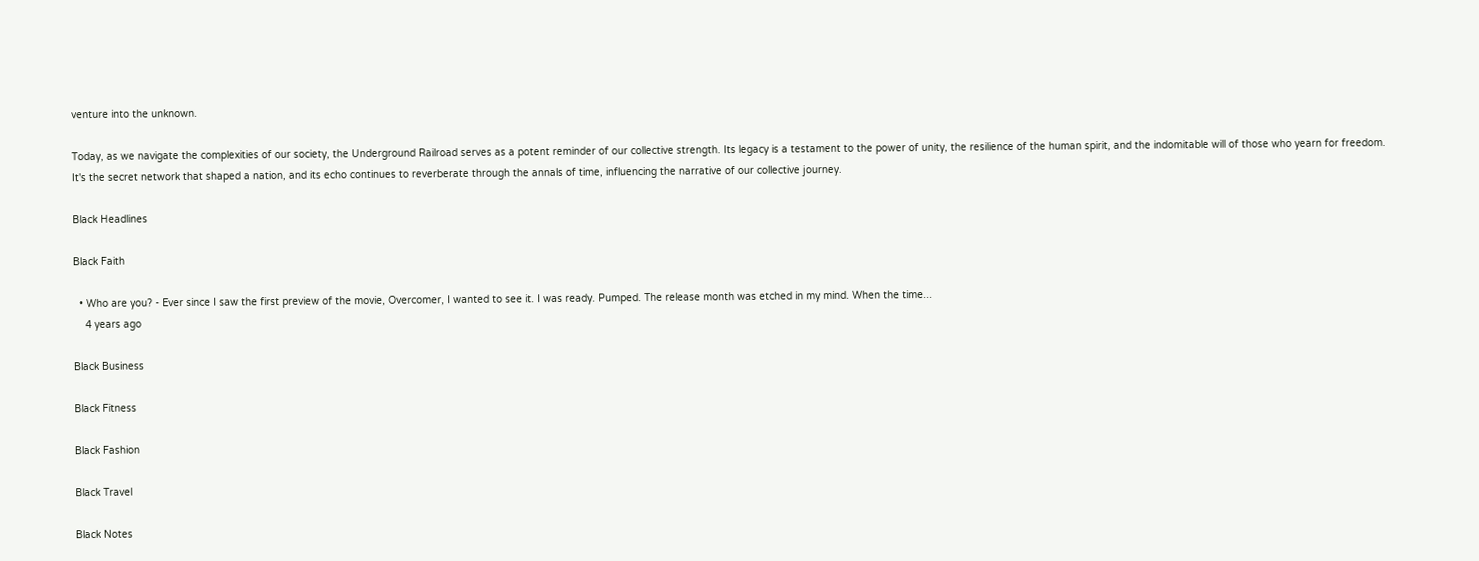venture into the unknown.

Today, as we navigate the complexities of our society, the Underground Railroad serves as a potent reminder of our collective strength. Its legacy is a testament to the power of unity, the resilience of the human spirit, and the indomitable will of those who yearn for freedom. It's the secret network that shaped a nation, and its echo continues to reverberate through the annals of time, influencing the narrative of our collective journey.

Black Headlines

Black Faith

  • Who are you? - Ever since I saw the first preview of the movie, Overcomer, I wanted to see it. I was ready. Pumped. The release month was etched in my mind. When the time...
    4 years ago

Black Business

Black Fitness

Black Fashion

Black Travel

Black Notes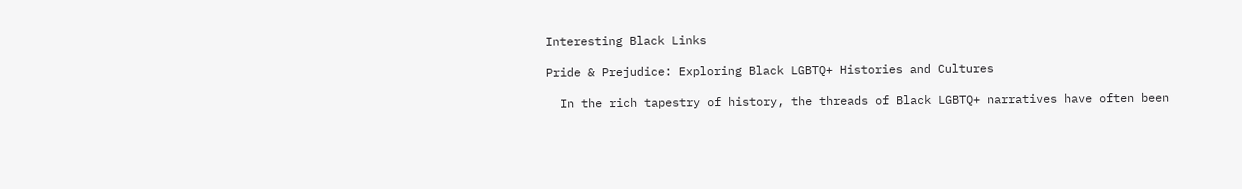Interesting Black Links

Pride & Prejudice: Exploring Black LGBTQ+ Histories and Cultures

  In the rich tapestry of history, the threads of Black LGBTQ+ narratives have often been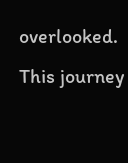overlooked. This journey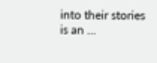into their stories is an ...